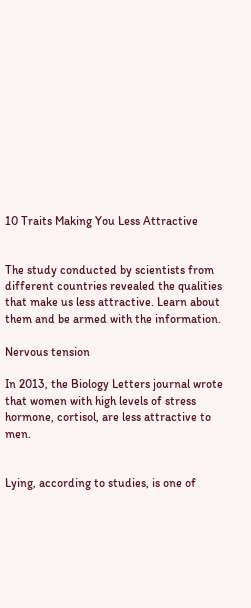10 Traits Making You Less Attractive


The study conducted by scientists from different countries revealed the qualities that make us less attractive. Learn about them and be armed with the information.

Nervous tension

In 2013, the Biology Letters journal wrote that women with high levels of stress hormone, cortisol, are less attractive to men.


Lying, according to studies, is one of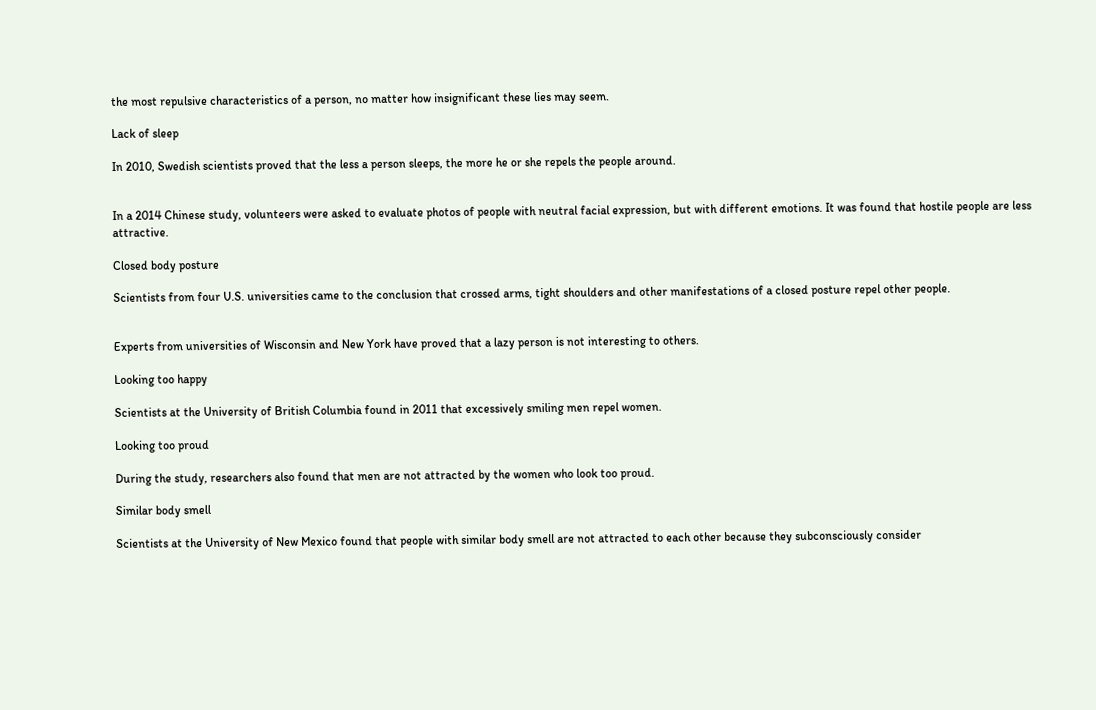the most repulsive characteristics of a person, no matter how insignificant these lies may seem.

Lack of sleep

In 2010, Swedish scientists proved that the less a person sleeps, the more he or she repels the people around.


In a 2014 Chinese study, volunteers were asked to evaluate photos of people with neutral facial expression, but with different emotions. It was found that hostile people are less attractive.

Closed body posture

Scientists from four U.S. universities came to the conclusion that crossed arms, tight shoulders and other manifestations of a closed posture repel other people.


Experts from universities of Wisconsin and New York have proved that a lazy person is not interesting to others.

Looking too happy

Scientists at the University of British Columbia found in 2011 that excessively smiling men repel women.

Looking too proud

During the study, researchers also found that men are not attracted by the women who look too proud.

Similar body smell

Scientists at the University of New Mexico found that people with similar body smell are not attracted to each other because they subconsciously consider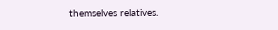themselves relatives.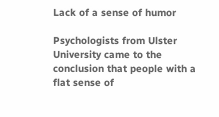Lack of a sense of humor

Psychologists from Ulster University came to the conclusion that people with a flat sense of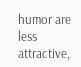humor are less attractive,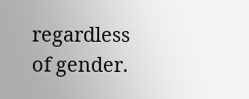regardless of gender.